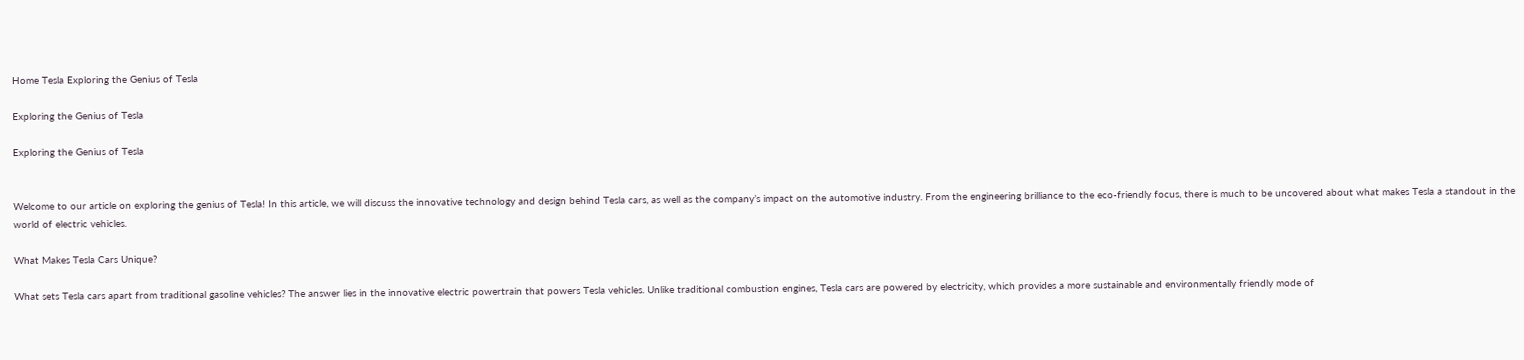Home Tesla Exploring the Genius of Tesla

Exploring the Genius of Tesla

Exploring the Genius of Tesla


Welcome to our article on exploring the genius of Tesla! In this article, we will discuss the innovative technology and design behind Tesla cars, as well as the company’s impact on the automotive industry. From the engineering brilliance to the eco-friendly focus, there is much to be uncovered about what makes Tesla a standout in the world of electric vehicles.

What Makes Tesla Cars Unique?

What sets Tesla cars apart from traditional gasoline vehicles? The answer lies in the innovative electric powertrain that powers Tesla vehicles. Unlike traditional combustion engines, Tesla cars are powered by electricity, which provides a more sustainable and environmentally friendly mode of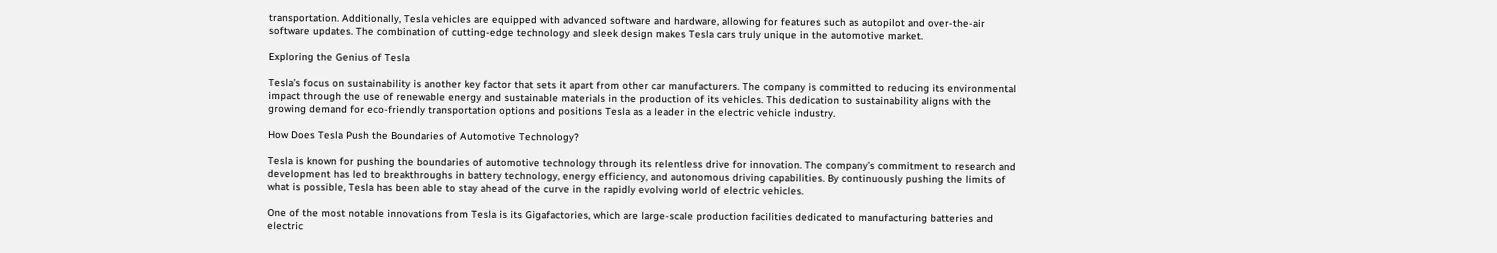transportation. Additionally, Tesla vehicles are equipped with advanced software and hardware, allowing for features such as autopilot and over-the-air software updates. The combination of cutting-edge technology and sleek design makes Tesla cars truly unique in the automotive market.

Exploring the Genius of Tesla

Tesla’s focus on sustainability is another key factor that sets it apart from other car manufacturers. The company is committed to reducing its environmental impact through the use of renewable energy and sustainable materials in the production of its vehicles. This dedication to sustainability aligns with the growing demand for eco-friendly transportation options and positions Tesla as a leader in the electric vehicle industry.

How Does Tesla Push the Boundaries of Automotive Technology?

Tesla is known for pushing the boundaries of automotive technology through its relentless drive for innovation. The company’s commitment to research and development has led to breakthroughs in battery technology, energy efficiency, and autonomous driving capabilities. By continuously pushing the limits of what is possible, Tesla has been able to stay ahead of the curve in the rapidly evolving world of electric vehicles.

One of the most notable innovations from Tesla is its Gigafactories, which are large-scale production facilities dedicated to manufacturing batteries and electric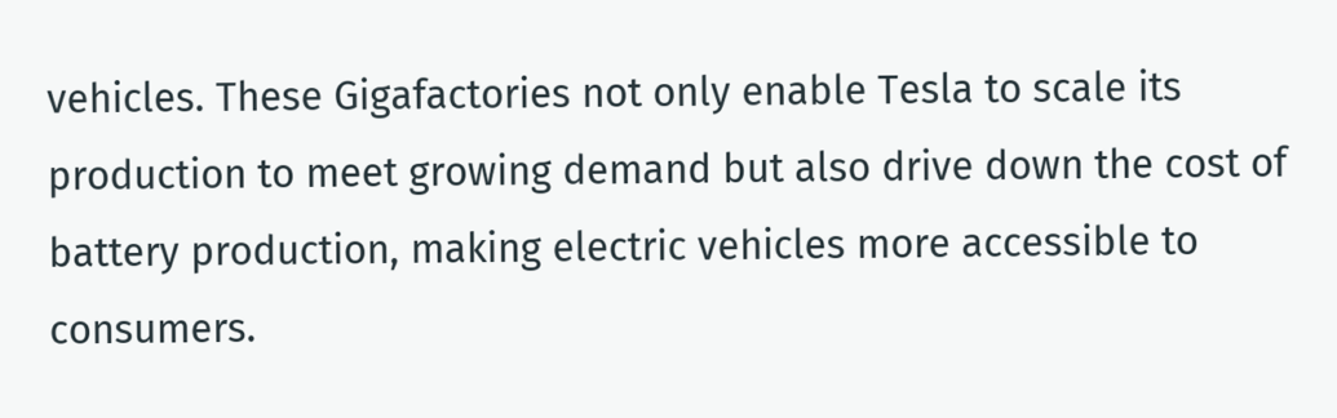vehicles. These Gigafactories not only enable Tesla to scale its production to meet growing demand but also drive down the cost of battery production, making electric vehicles more accessible to consumers.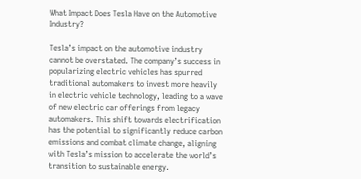What Impact Does Tesla Have on the Automotive Industry?

Tesla’s impact on the automotive industry cannot be overstated. The company’s success in popularizing electric vehicles has spurred traditional automakers to invest more heavily in electric vehicle technology, leading to a wave of new electric car offerings from legacy automakers. This shift towards electrification has the potential to significantly reduce carbon emissions and combat climate change, aligning with Tesla’s mission to accelerate the world’s transition to sustainable energy.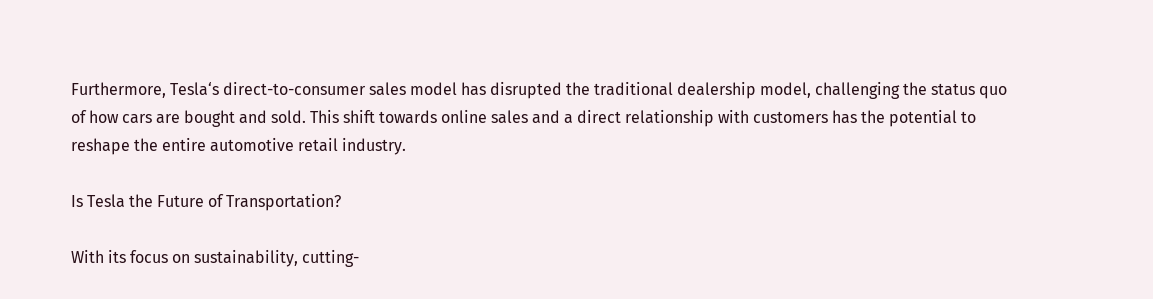Furthermore, Tesla‘s direct-to-consumer sales model has disrupted the traditional dealership model, challenging the status quo of how cars are bought and sold. This shift towards online sales and a direct relationship with customers has the potential to reshape the entire automotive retail industry.

Is Tesla the Future of Transportation?

With its focus on sustainability, cutting-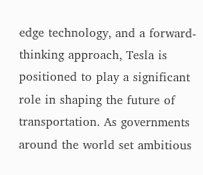edge technology, and a forward-thinking approach, Tesla is positioned to play a significant role in shaping the future of transportation. As governments around the world set ambitious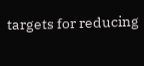targets for reducing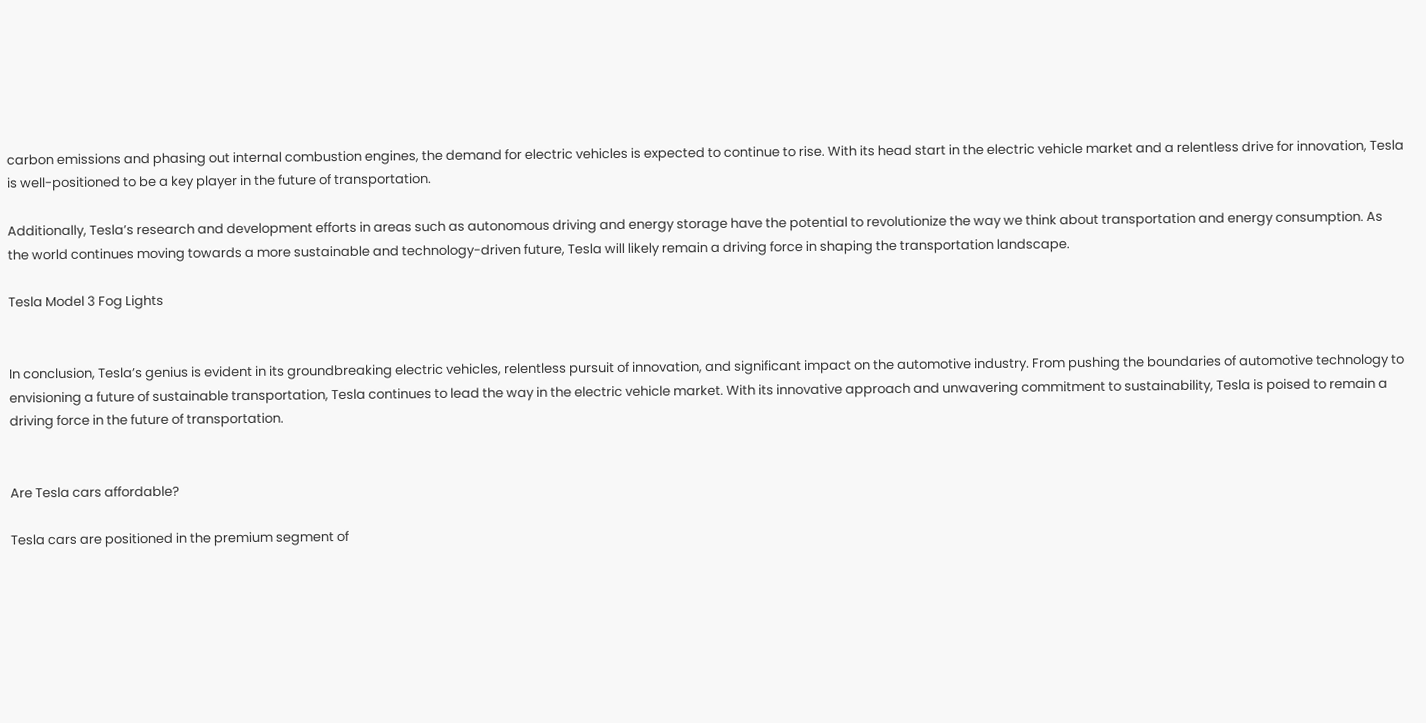carbon emissions and phasing out internal combustion engines, the demand for electric vehicles is expected to continue to rise. With its head start in the electric vehicle market and a relentless drive for innovation, Tesla is well-positioned to be a key player in the future of transportation.

Additionally, Tesla’s research and development efforts in areas such as autonomous driving and energy storage have the potential to revolutionize the way we think about transportation and energy consumption. As the world continues moving towards a more sustainable and technology-driven future, Tesla will likely remain a driving force in shaping the transportation landscape.

Tesla Model 3 Fog Lights


In conclusion, Tesla’s genius is evident in its groundbreaking electric vehicles, relentless pursuit of innovation, and significant impact on the automotive industry. From pushing the boundaries of automotive technology to envisioning a future of sustainable transportation, Tesla continues to lead the way in the electric vehicle market. With its innovative approach and unwavering commitment to sustainability, Tesla is poised to remain a driving force in the future of transportation.


Are Tesla cars affordable?

Tesla cars are positioned in the premium segment of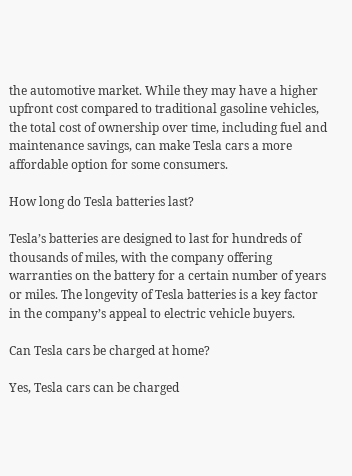the automotive market. While they may have a higher upfront cost compared to traditional gasoline vehicles, the total cost of ownership over time, including fuel and maintenance savings, can make Tesla cars a more affordable option for some consumers.

How long do Tesla batteries last?

Tesla’s batteries are designed to last for hundreds of thousands of miles, with the company offering warranties on the battery for a certain number of years or miles. The longevity of Tesla batteries is a key factor in the company’s appeal to electric vehicle buyers.

Can Tesla cars be charged at home?

Yes, Tesla cars can be charged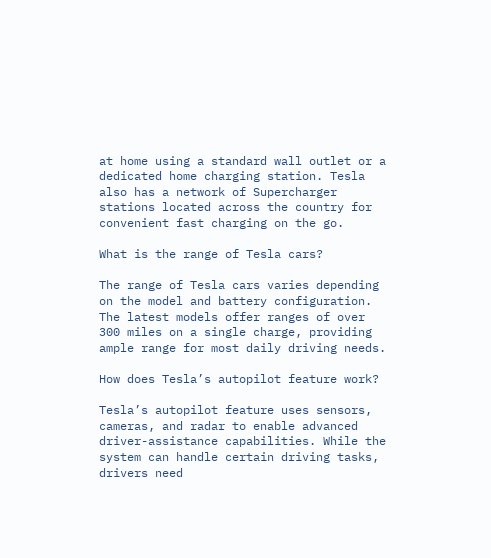at home using a standard wall outlet or a dedicated home charging station. Tesla also has a network of Supercharger stations located across the country for convenient fast charging on the go.

What is the range of Tesla cars?

The range of Tesla cars varies depending on the model and battery configuration. The latest models offer ranges of over 300 miles on a single charge, providing ample range for most daily driving needs.

How does Tesla’s autopilot feature work?

Tesla’s autopilot feature uses sensors, cameras, and radar to enable advanced driver-assistance capabilities. While the system can handle certain driving tasks, drivers need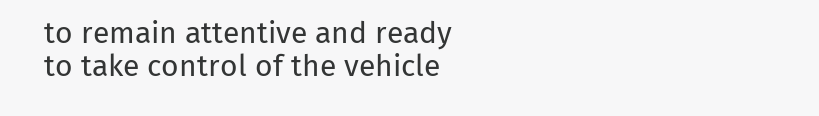to remain attentive and ready to take control of the vehicle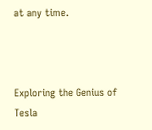at any time.



Exploring the Genius of Tesla